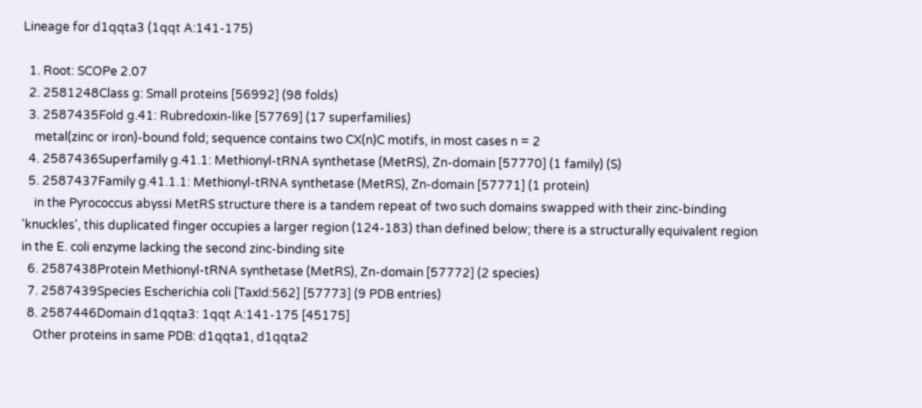Lineage for d1qqta3 (1qqt A:141-175)

  1. Root: SCOPe 2.07
  2. 2581248Class g: Small proteins [56992] (98 folds)
  3. 2587435Fold g.41: Rubredoxin-like [57769] (17 superfamilies)
    metal(zinc or iron)-bound fold; sequence contains two CX(n)C motifs, in most cases n = 2
  4. 2587436Superfamily g.41.1: Methionyl-tRNA synthetase (MetRS), Zn-domain [57770] (1 family) (S)
  5. 2587437Family g.41.1.1: Methionyl-tRNA synthetase (MetRS), Zn-domain [57771] (1 protein)
    in the Pyrococcus abyssi MetRS structure there is a tandem repeat of two such domains swapped with their zinc-binding 'knuckles', this duplicated finger occupies a larger region (124-183) than defined below; there is a structurally equivalent region in the E. coli enzyme lacking the second zinc-binding site
  6. 2587438Protein Methionyl-tRNA synthetase (MetRS), Zn-domain [57772] (2 species)
  7. 2587439Species Escherichia coli [TaxId:562] [57773] (9 PDB entries)
  8. 2587446Domain d1qqta3: 1qqt A:141-175 [45175]
    Other proteins in same PDB: d1qqta1, d1qqta2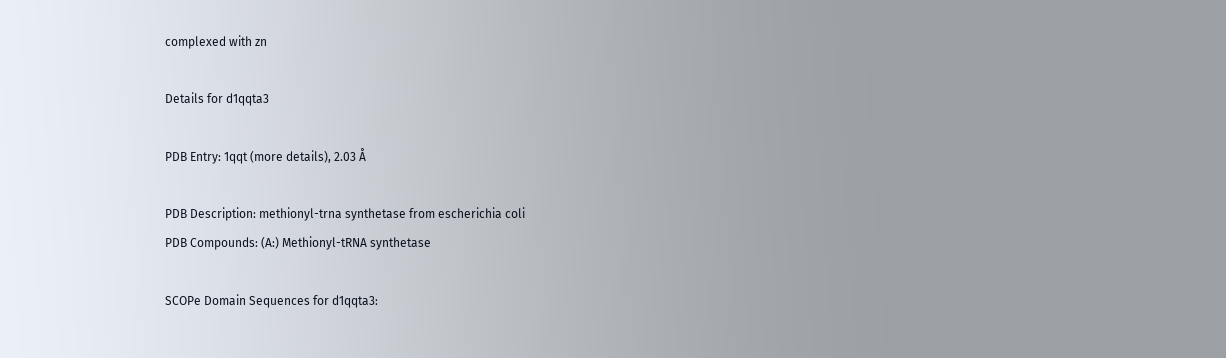complexed with zn

Details for d1qqta3

PDB Entry: 1qqt (more details), 2.03 Å

PDB Description: methionyl-trna synthetase from escherichia coli
PDB Compounds: (A:) Methionyl-tRNA synthetase

SCOPe Domain Sequences for d1qqta3: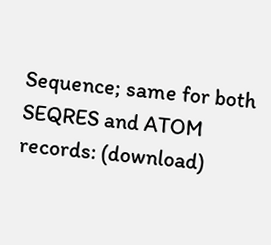Sequence; same for both SEQRES and ATOM records: (download)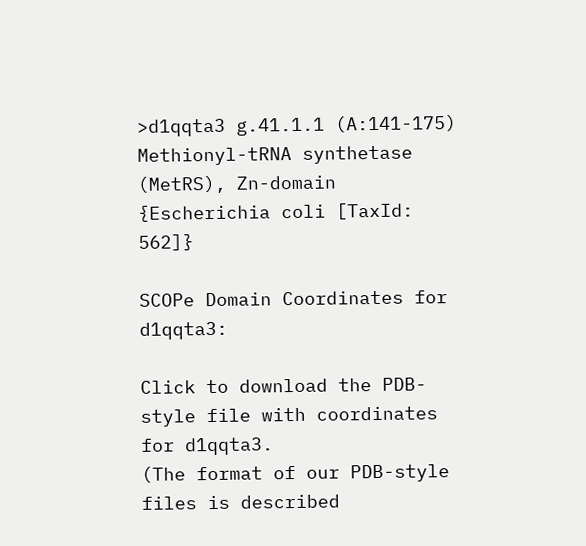>d1qqta3 g.41.1.1 (A:141-175) Methionyl-tRNA synthetase (MetRS), Zn-domain {Escherichia coli [TaxId: 562]}

SCOPe Domain Coordinates for d1qqta3:

Click to download the PDB-style file with coordinates for d1qqta3.
(The format of our PDB-style files is described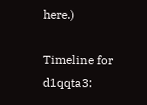here.)

Timeline for d1qqta3: